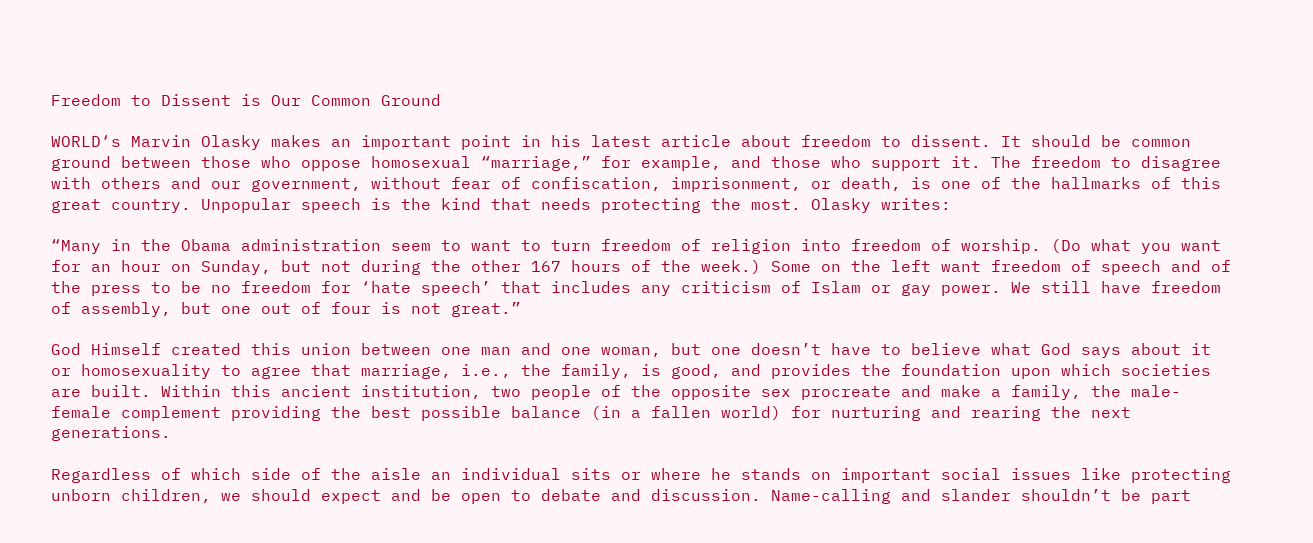Freedom to Dissent is Our Common Ground

WORLD‘s Marvin Olasky makes an important point in his latest article about freedom to dissent. It should be common ground between those who oppose homosexual “marriage,” for example, and those who support it. The freedom to disagree with others and our government, without fear of confiscation, imprisonment, or death, is one of the hallmarks of this great country. Unpopular speech is the kind that needs protecting the most. Olasky writes:

“Many in the Obama administration seem to want to turn freedom of religion into freedom of worship. (Do what you want for an hour on Sunday, but not during the other 167 hours of the week.) Some on the left want freedom of speech and of the press to be no freedom for ‘hate speech’ that includes any criticism of Islam or gay power. We still have freedom of assembly, but one out of four is not great.”

God Himself created this union between one man and one woman, but one doesn’t have to believe what God says about it or homosexuality to agree that marriage, i.e., the family, is good, and provides the foundation upon which societies are built. Within this ancient institution, two people of the opposite sex procreate and make a family, the male-female complement providing the best possible balance (in a fallen world) for nurturing and rearing the next generations.

Regardless of which side of the aisle an individual sits or where he stands on important social issues like protecting unborn children, we should expect and be open to debate and discussion. Name-calling and slander shouldn’t be part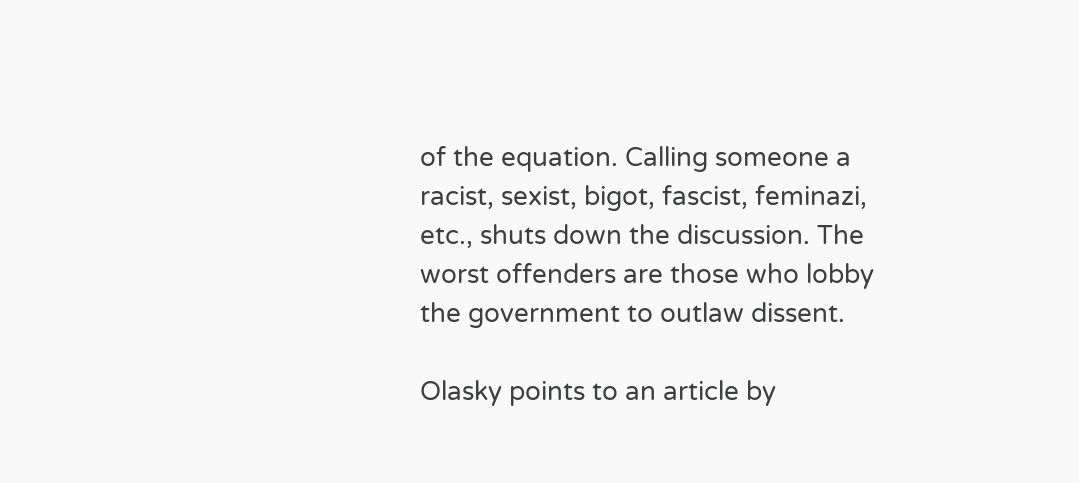of the equation. Calling someone a racist, sexist, bigot, fascist, feminazi, etc., shuts down the discussion. The worst offenders are those who lobby the government to outlaw dissent.

Olasky points to an article by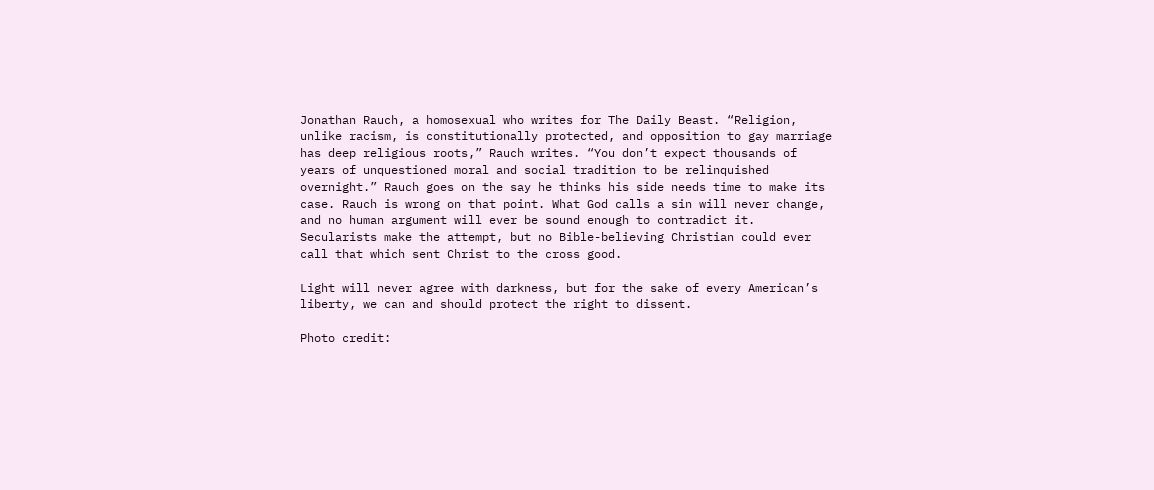Jonathan Rauch, a homosexual who writes for The Daily Beast. “Religion, unlike racism, is constitutionally protected, and opposition to gay marriage has deep religious roots,” Rauch writes. “You don’t expect thousands of years of unquestioned moral and social tradition to be relinquished overnight.” Rauch goes on the say he thinks his side needs time to make its case. Rauch is wrong on that point. What God calls a sin will never change, and no human argument will ever be sound enough to contradict it. Secularists make the attempt, but no Bible-believing Christian could ever call that which sent Christ to the cross good.

Light will never agree with darkness, but for the sake of every American’s liberty, we can and should protect the right to dissent.

Photo credit: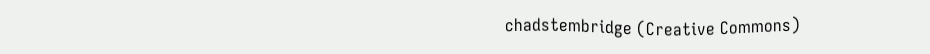chadstembridge (Creative Commons)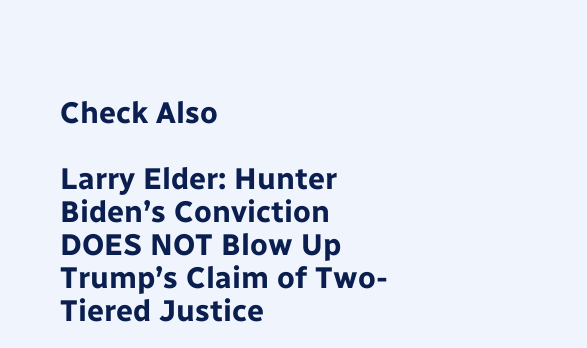Check Also

Larry Elder: Hunter Biden’s Conviction DOES NOT Blow Up Trump’s Claim of Two-Tiered Justice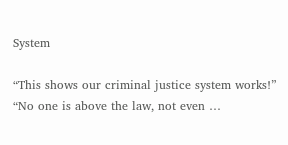System

“This shows our criminal justice system works!” “No one is above the law, not even …